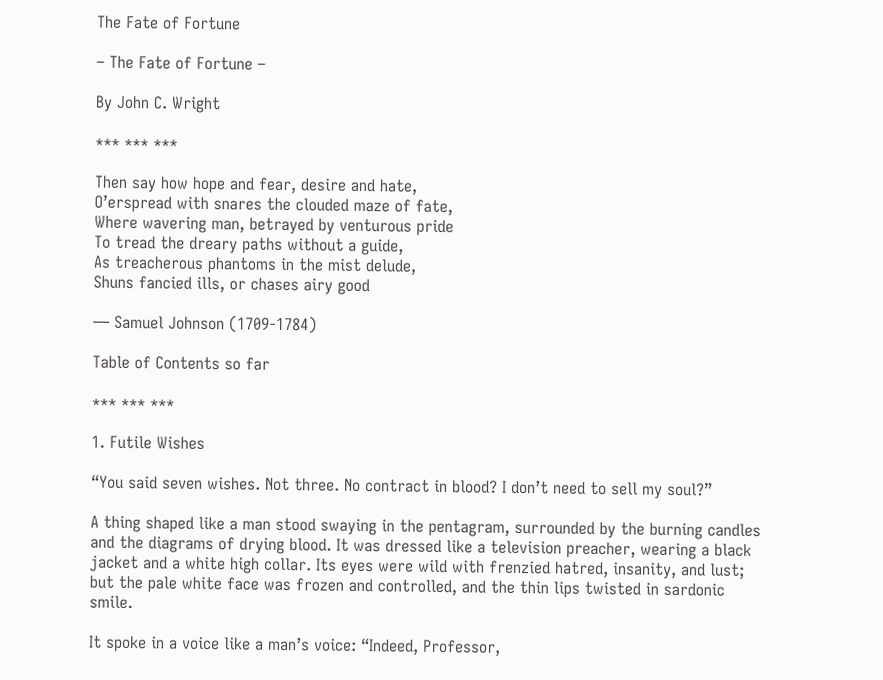The Fate of Fortune

– The Fate of Fortune –

By John C. Wright

*** *** ***

Then say how hope and fear, desire and hate,
O’erspread with snares the clouded maze of fate,
Where wavering man, betrayed by venturous pride
To tread the dreary paths without a guide,
As treacherous phantoms in the mist delude,
Shuns fancied ills, or chases airy good

— Samuel Johnson (1709-1784)

Table of Contents so far

*** *** ***

1. Futile Wishes

“You said seven wishes. Not three. No contract in blood? I don’t need to sell my soul?”

A thing shaped like a man stood swaying in the pentagram, surrounded by the burning candles and the diagrams of drying blood. It was dressed like a television preacher, wearing a black jacket and a white high collar. Its eyes were wild with frenzied hatred, insanity, and lust; but the pale white face was frozen and controlled, and the thin lips twisted in sardonic smile.

It spoke in a voice like a man’s voice: “Indeed, Professor,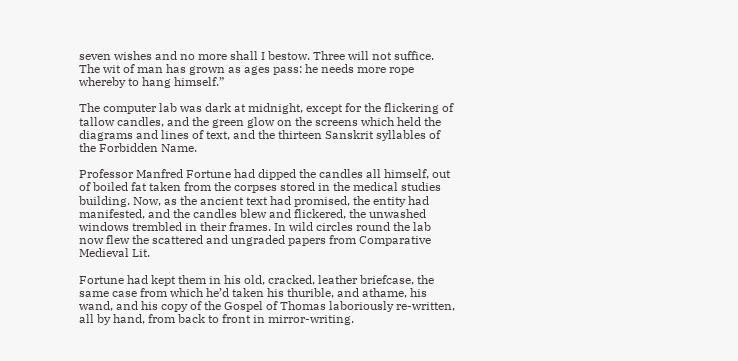seven wishes and no more shall I bestow. Three will not suffice. The wit of man has grown as ages pass: he needs more rope whereby to hang himself.”

The computer lab was dark at midnight, except for the flickering of tallow candles, and the green glow on the screens which held the diagrams and lines of text, and the thirteen Sanskrit syllables of the Forbidden Name.

Professor Manfred Fortune had dipped the candles all himself, out of boiled fat taken from the corpses stored in the medical studies building. Now, as the ancient text had promised, the entity had manifested, and the candles blew and flickered, the unwashed windows trembled in their frames. In wild circles round the lab now flew the scattered and ungraded papers from Comparative Medieval Lit.

Fortune had kept them in his old, cracked, leather briefcase, the same case from which he’d taken his thurible, and athame, his wand, and his copy of the Gospel of Thomas laboriously re-written, all by hand, from back to front in mirror-writing.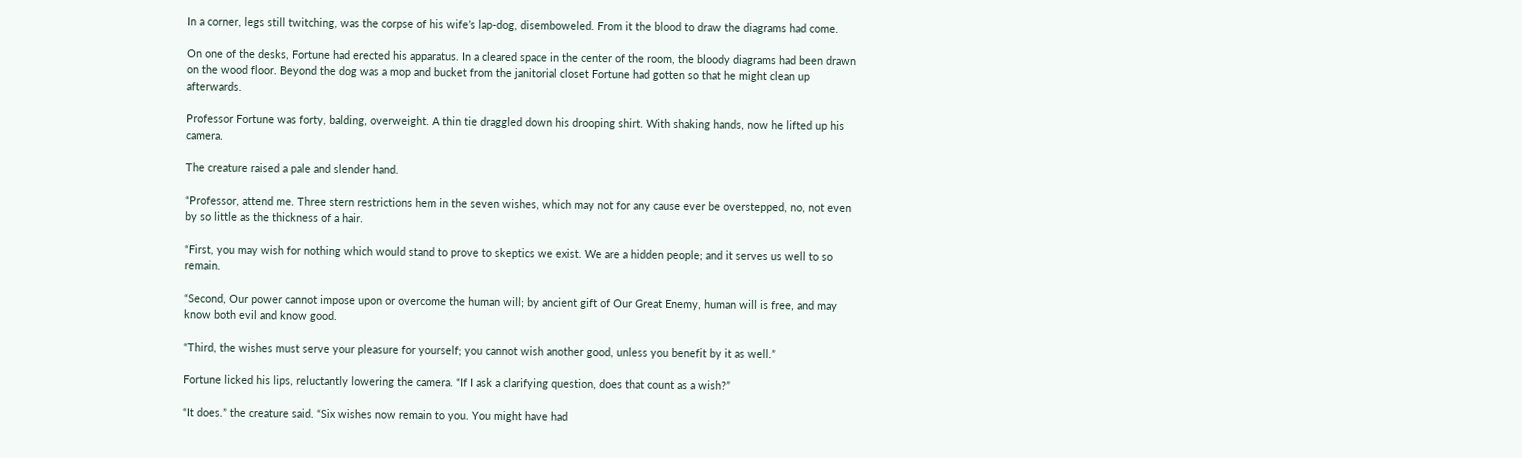In a corner, legs still twitching, was the corpse of his wife’s lap-dog, disemboweled. From it the blood to draw the diagrams had come.

On one of the desks, Fortune had erected his apparatus. In a cleared space in the center of the room, the bloody diagrams had been drawn on the wood floor. Beyond the dog was a mop and bucket from the janitorial closet Fortune had gotten so that he might clean up afterwards.

Professor Fortune was forty, balding, overweight. A thin tie draggled down his drooping shirt. With shaking hands, now he lifted up his camera.

The creature raised a pale and slender hand.

“Professor, attend me. Three stern restrictions hem in the seven wishes, which may not for any cause ever be overstepped, no, not even by so little as the thickness of a hair.

“First, you may wish for nothing which would stand to prove to skeptics we exist. We are a hidden people; and it serves us well to so remain.

“Second, Our power cannot impose upon or overcome the human will; by ancient gift of Our Great Enemy, human will is free, and may know both evil and know good.

“Third, the wishes must serve your pleasure for yourself; you cannot wish another good, unless you benefit by it as well.”

Fortune licked his lips, reluctantly lowering the camera. “If I ask a clarifying question, does that count as a wish?”

“It does.” the creature said. “Six wishes now remain to you. You might have had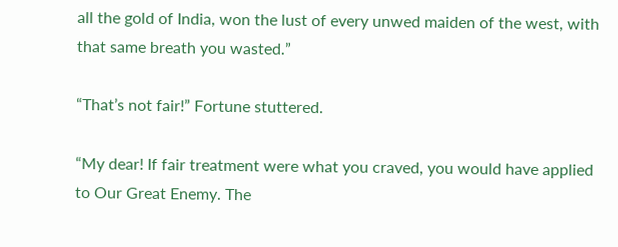all the gold of India, won the lust of every unwed maiden of the west, with that same breath you wasted.”

“That’s not fair!” Fortune stuttered.

“My dear! If fair treatment were what you craved, you would have applied to Our Great Enemy. The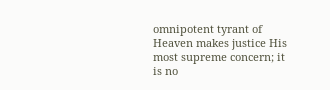omnipotent tyrant of Heaven makes justice His most supreme concern; it is no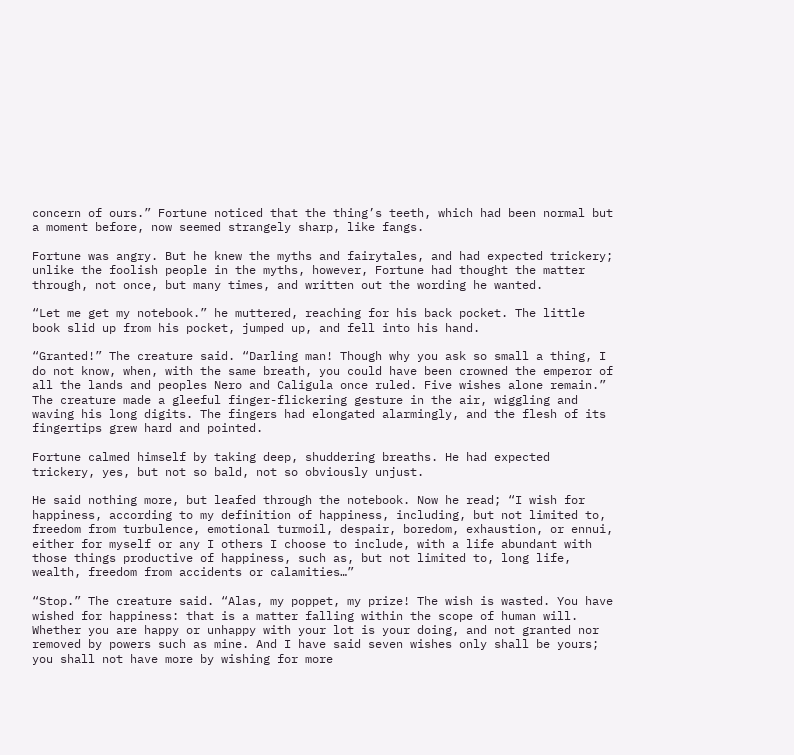concern of ours.” Fortune noticed that the thing’s teeth, which had been normal but a moment before, now seemed strangely sharp, like fangs.

Fortune was angry. But he knew the myths and fairytales, and had expected trickery; unlike the foolish people in the myths, however, Fortune had thought the matter through, not once, but many times, and written out the wording he wanted.

“Let me get my notebook.” he muttered, reaching for his back pocket. The little book slid up from his pocket, jumped up, and fell into his hand.

“Granted!” The creature said. “Darling man! Though why you ask so small a thing, I do not know, when, with the same breath, you could have been crowned the emperor of all the lands and peoples Nero and Caligula once ruled. Five wishes alone remain.” The creature made a gleeful finger-flickering gesture in the air, wiggling and waving his long digits. The fingers had elongated alarmingly, and the flesh of its fingertips grew hard and pointed.

Fortune calmed himself by taking deep, shuddering breaths. He had expected trickery, yes, but not so bald, not so obviously unjust.

He said nothing more, but leafed through the notebook. Now he read; “I wish for happiness, according to my definition of happiness, including, but not limited to, freedom from turbulence, emotional turmoil, despair, boredom, exhaustion, or ennui, either for myself or any I others I choose to include, with a life abundant with those things productive of happiness, such as, but not limited to, long life, wealth, freedom from accidents or calamities…”

“Stop.” The creature said. “Alas, my poppet, my prize! The wish is wasted. You have wished for happiness: that is a matter falling within the scope of human will. Whether you are happy or unhappy with your lot is your doing, and not granted nor removed by powers such as mine. And I have said seven wishes only shall be yours; you shall not have more by wishing for more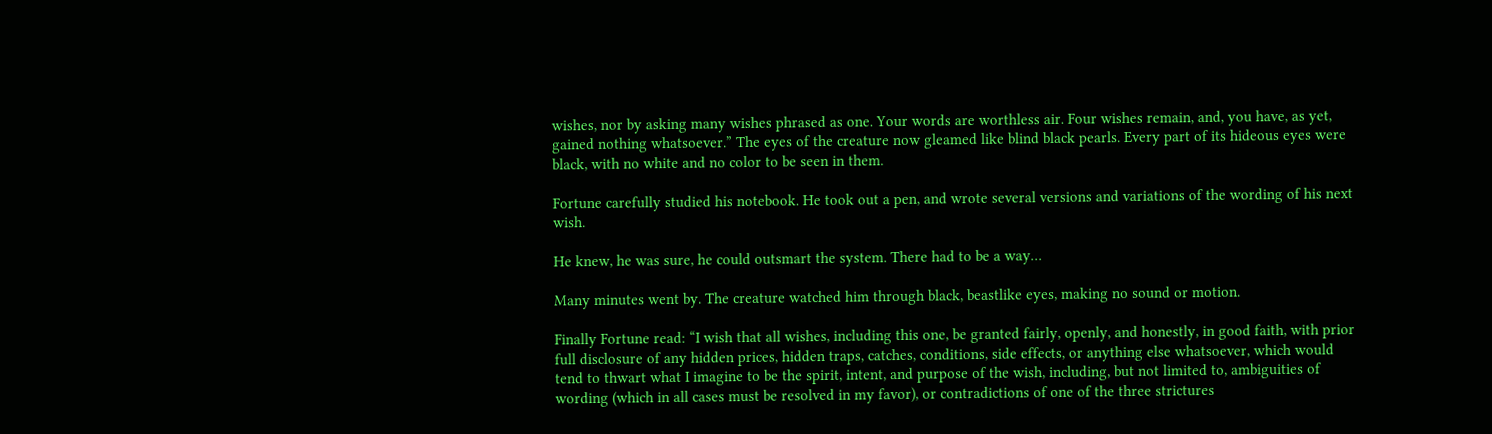wishes, nor by asking many wishes phrased as one. Your words are worthless air. Four wishes remain, and, you have, as yet, gained nothing whatsoever.” The eyes of the creature now gleamed like blind black pearls. Every part of its hideous eyes were black, with no white and no color to be seen in them.

Fortune carefully studied his notebook. He took out a pen, and wrote several versions and variations of the wording of his next wish.

He knew, he was sure, he could outsmart the system. There had to be a way…

Many minutes went by. The creature watched him through black, beastlike eyes, making no sound or motion.

Finally Fortune read: “I wish that all wishes, including this one, be granted fairly, openly, and honestly, in good faith, with prior full disclosure of any hidden prices, hidden traps, catches, conditions, side effects, or anything else whatsoever, which would tend to thwart what I imagine to be the spirit, intent, and purpose of the wish, including, but not limited to, ambiguities of wording (which in all cases must be resolved in my favor), or contradictions of one of the three strictures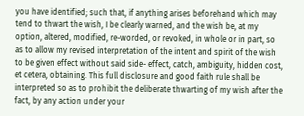you have identified; such that, if anything arises beforehand which may tend to thwart the wish, I be clearly warned, and the wish be, at my option, altered, modified, re-worded, or revoked, in whole or in part, so as to allow my revised interpretation of the intent and spirit of the wish to be given effect without said side- effect, catch, ambiguity, hidden cost, et cetera, obtaining. This full disclosure and good faith rule shall be interpreted so as to prohibit the deliberate thwarting of my wish after the fact, by any action under your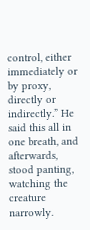control, either immediately or by proxy, directly or indirectly.” He said this all in one breath, and afterwards, stood panting, watching the creature narrowly.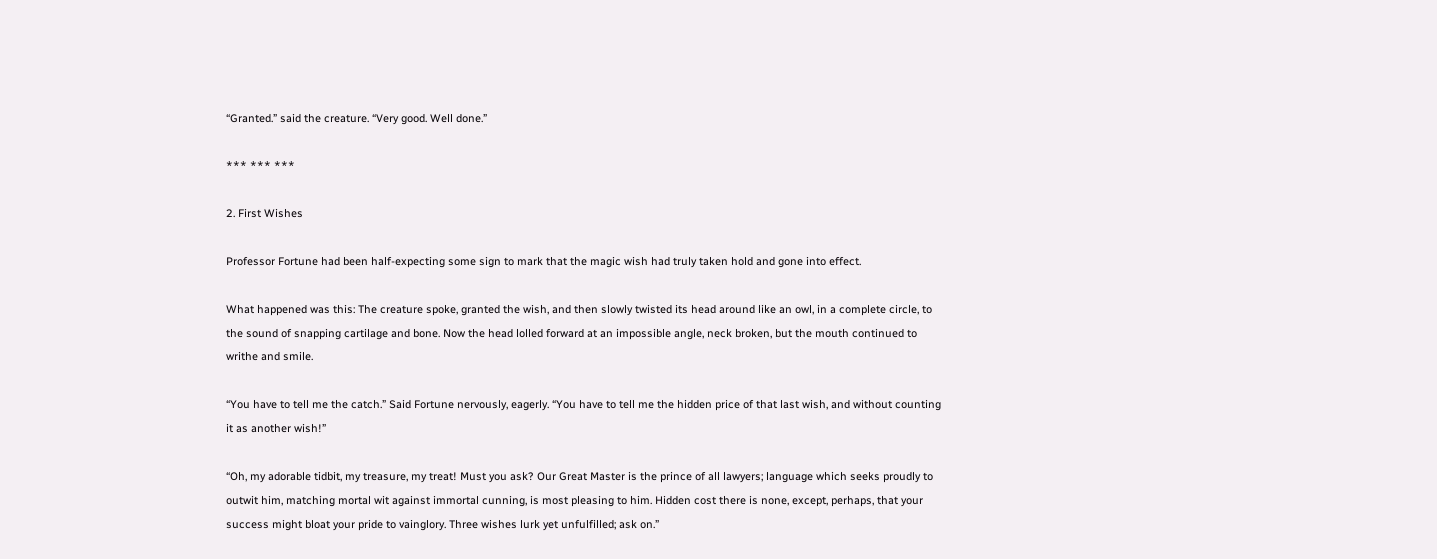“Granted.” said the creature. “Very good. Well done.”

*** *** ***

2. First Wishes

Professor Fortune had been half-expecting some sign to mark that the magic wish had truly taken hold and gone into effect.

What happened was this: The creature spoke, granted the wish, and then slowly twisted its head around like an owl, in a complete circle, to the sound of snapping cartilage and bone. Now the head lolled forward at an impossible angle, neck broken, but the mouth continued to writhe and smile.

“You have to tell me the catch.” Said Fortune nervously, eagerly. “You have to tell me the hidden price of that last wish, and without counting it as another wish!”

“Oh, my adorable tidbit, my treasure, my treat! Must you ask? Our Great Master is the prince of all lawyers; language which seeks proudly to outwit him, matching mortal wit against immortal cunning, is most pleasing to him. Hidden cost there is none, except, perhaps, that your success might bloat your pride to vainglory. Three wishes lurk yet unfulfilled; ask on.”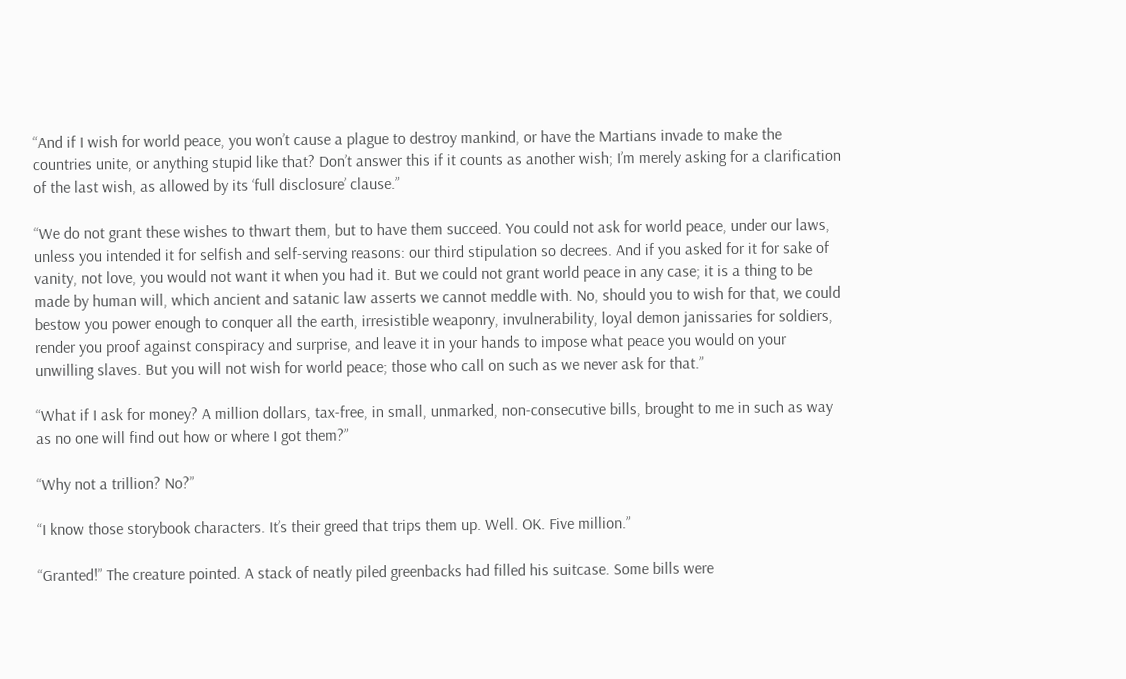“And if I wish for world peace, you won’t cause a plague to destroy mankind, or have the Martians invade to make the countries unite, or anything stupid like that? Don’t answer this if it counts as another wish; I’m merely asking for a clarification of the last wish, as allowed by its ‘full disclosure’ clause.”

“We do not grant these wishes to thwart them, but to have them succeed. You could not ask for world peace, under our laws, unless you intended it for selfish and self-serving reasons: our third stipulation so decrees. And if you asked for it for sake of vanity, not love, you would not want it when you had it. But we could not grant world peace in any case; it is a thing to be made by human will, which ancient and satanic law asserts we cannot meddle with. No, should you to wish for that, we could bestow you power enough to conquer all the earth, irresistible weaponry, invulnerability, loyal demon janissaries for soldiers, render you proof against conspiracy and surprise, and leave it in your hands to impose what peace you would on your unwilling slaves. But you will not wish for world peace; those who call on such as we never ask for that.”

“What if I ask for money? A million dollars, tax-free, in small, unmarked, non-consecutive bills, brought to me in such as way as no one will find out how or where I got them?”

“Why not a trillion? No?”

“I know those storybook characters. It’s their greed that trips them up. Well. OK. Five million.”

“Granted!” The creature pointed. A stack of neatly piled greenbacks had filled his suitcase. Some bills were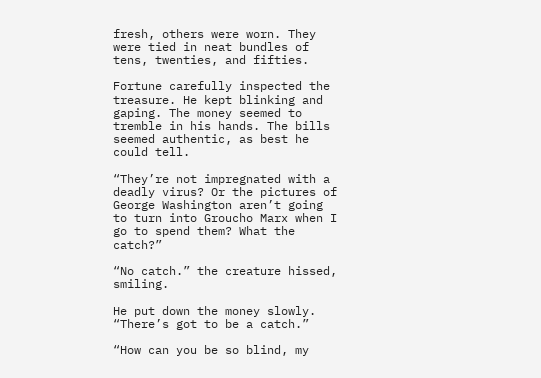fresh, others were worn. They were tied in neat bundles of tens, twenties, and fifties.

Fortune carefully inspected the treasure. He kept blinking and gaping. The money seemed to tremble in his hands. The bills seemed authentic, as best he could tell.

“They’re not impregnated with a deadly virus? Or the pictures of George Washington aren’t going to turn into Groucho Marx when I go to spend them? What the catch?”

“No catch.” the creature hissed, smiling.

He put down the money slowly. “There’s got to be a catch.”

“How can you be so blind, my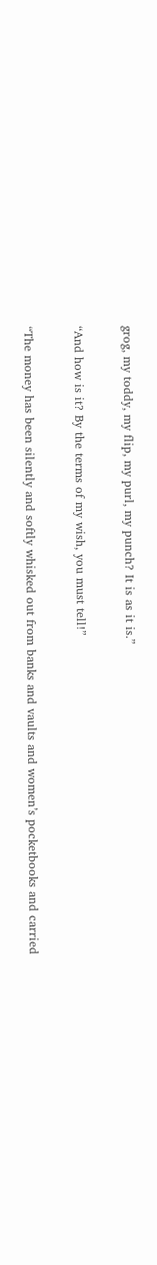grog, my toddy, my flip, my purl, my punch? It is as it is.”

“And how is it? By the terms of my wish, you must tell!”

“The money has been silently and softly whisked out from banks and vaults and women’s pocketbooks and carried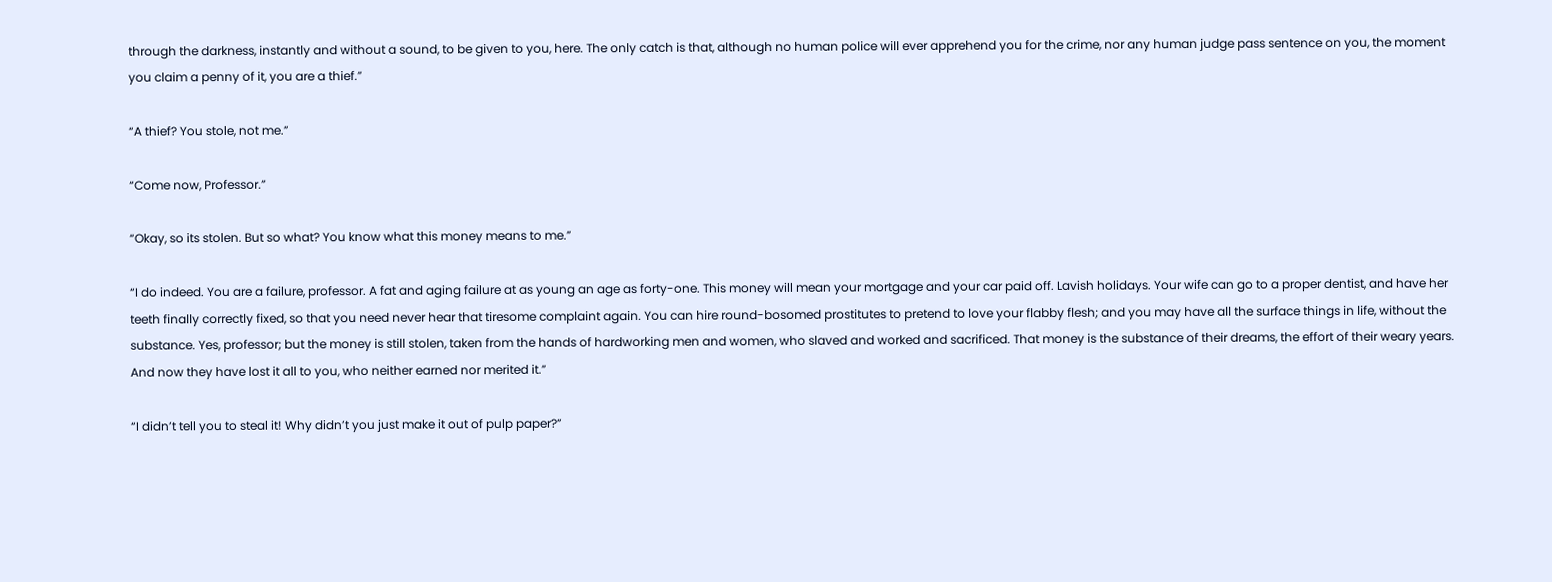through the darkness, instantly and without a sound, to be given to you, here. The only catch is that, although no human police will ever apprehend you for the crime, nor any human judge pass sentence on you, the moment you claim a penny of it, you are a thief.”

“A thief? You stole, not me.”

“Come now, Professor.”

“Okay, so its stolen. But so what? You know what this money means to me.”

“I do indeed. You are a failure, professor. A fat and aging failure at as young an age as forty-one. This money will mean your mortgage and your car paid off. Lavish holidays. Your wife can go to a proper dentist, and have her teeth finally correctly fixed, so that you need never hear that tiresome complaint again. You can hire round-bosomed prostitutes to pretend to love your flabby flesh; and you may have all the surface things in life, without the substance. Yes, professor; but the money is still stolen, taken from the hands of hardworking men and women, who slaved and worked and sacrificed. That money is the substance of their dreams, the effort of their weary years. And now they have lost it all to you, who neither earned nor merited it.”

“I didn’t tell you to steal it! Why didn’t you just make it out of pulp paper?”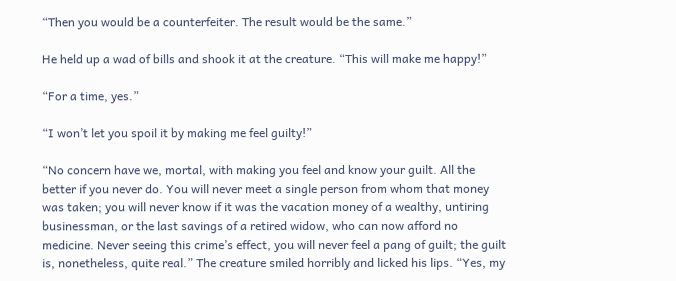“Then you would be a counterfeiter. The result would be the same.”

He held up a wad of bills and shook it at the creature. “This will make me happy!”

“For a time, yes.”

“I won’t let you spoil it by making me feel guilty!”

“No concern have we, mortal, with making you feel and know your guilt. All the better if you never do. You will never meet a single person from whom that money was taken; you will never know if it was the vacation money of a wealthy, untiring businessman, or the last savings of a retired widow, who can now afford no medicine. Never seeing this crime’s effect, you will never feel a pang of guilt; the guilt is, nonetheless, quite real.” The creature smiled horribly and licked his lips. “Yes, my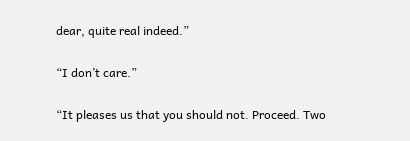dear, quite real indeed.”

“I don’t care.”

“It pleases us that you should not. Proceed. Two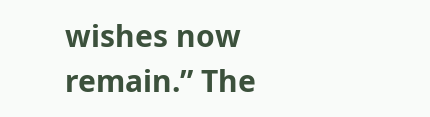wishes now remain.” The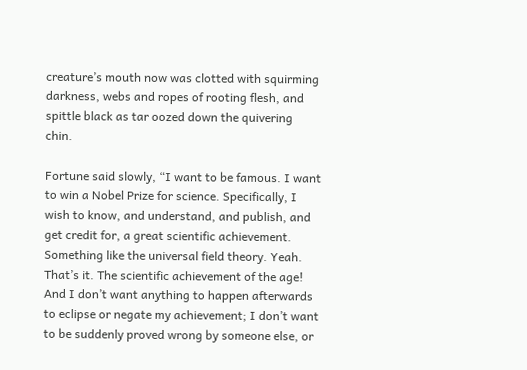creature’s mouth now was clotted with squirming darkness, webs and ropes of rooting flesh, and spittle black as tar oozed down the quivering chin.

Fortune said slowly, “I want to be famous. I want to win a Nobel Prize for science. Specifically, I wish to know, and understand, and publish, and get credit for, a great scientific achievement. Something like the universal field theory. Yeah. That’s it. The scientific achievement of the age! And I don’t want anything to happen afterwards to eclipse or negate my achievement; I don’t want to be suddenly proved wrong by someone else, or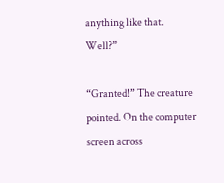anything like that. Well?”

“Granted!” The creature pointed. On the computer screen across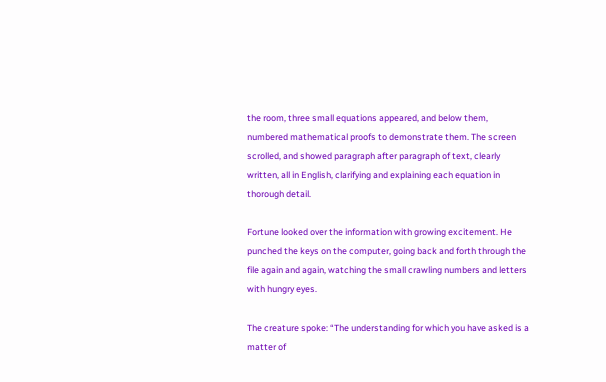the room, three small equations appeared, and below them, numbered mathematical proofs to demonstrate them. The screen scrolled, and showed paragraph after paragraph of text, clearly written, all in English, clarifying and explaining each equation in thorough detail.

Fortune looked over the information with growing excitement. He punched the keys on the computer, going back and forth through the file again and again, watching the small crawling numbers and letters with hungry eyes.

The creature spoke: “The understanding for which you have asked is a matter of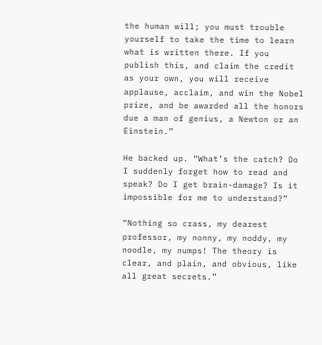the human will; you must trouble yourself to take the time to learn what is written there. If you publish this, and claim the credit as your own, you will receive applause, acclaim, and win the Nobel prize, and be awarded all the honors due a man of genius, a Newton or an Einstein.”

He backed up. “What’s the catch? Do I suddenly forget how to read and speak? Do I get brain-damage? Is it impossible for me to understand?”

“Nothing so crass, my dearest professor, my nonny, my noddy, my noodle, my numps! The theory is clear, and plain, and obvious, like all great secrets.”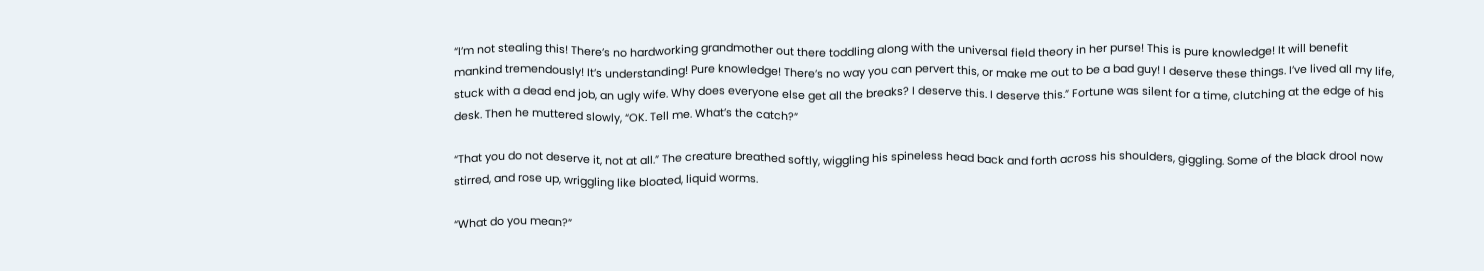“I’m not stealing this! There’s no hardworking grandmother out there toddling along with the universal field theory in her purse! This is pure knowledge! It will benefit mankind tremendously! It’s understanding! Pure knowledge! There’s no way you can pervert this, or make me out to be a bad guy! I deserve these things. I’ve lived all my life, stuck with a dead end job, an ugly wife. Why does everyone else get all the breaks? I deserve this. I deserve this.” Fortune was silent for a time, clutching at the edge of his desk. Then he muttered slowly, “OK. Tell me. What’s the catch?”

“That you do not deserve it, not at all.” The creature breathed softly, wiggling his spineless head back and forth across his shoulders, giggling. Some of the black drool now stirred, and rose up, wriggling like bloated, liquid worms.

“What do you mean?”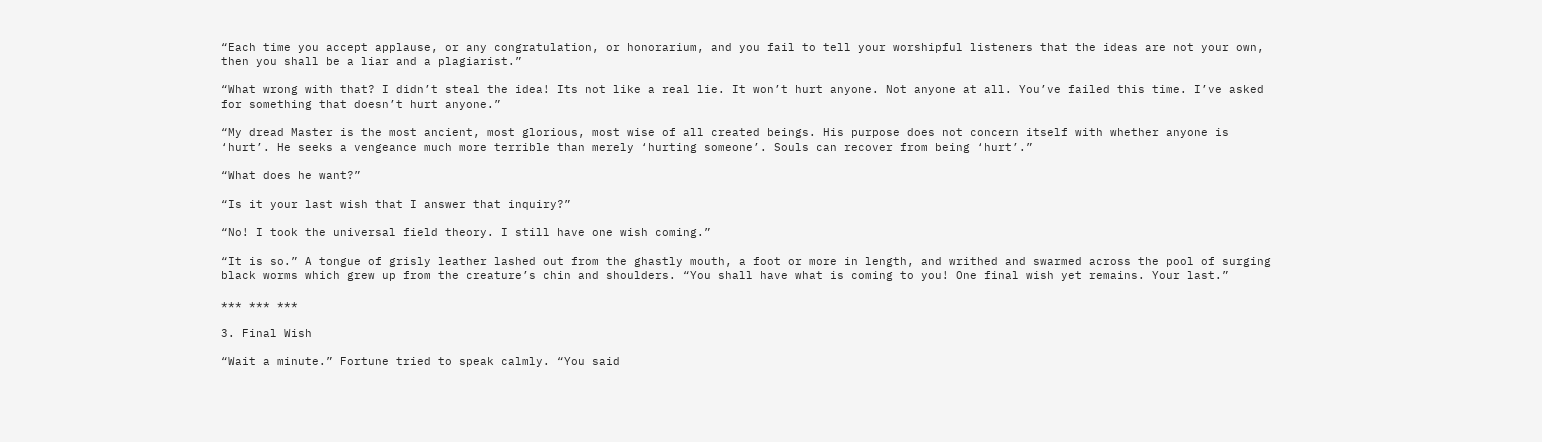“Each time you accept applause, or any congratulation, or honorarium, and you fail to tell your worshipful listeners that the ideas are not your own, then you shall be a liar and a plagiarist.”

“What wrong with that? I didn’t steal the idea! Its not like a real lie. It won’t hurt anyone. Not anyone at all. You’ve failed this time. I’ve asked for something that doesn’t hurt anyone.”

“My dread Master is the most ancient, most glorious, most wise of all created beings. His purpose does not concern itself with whether anyone is ‘hurt’. He seeks a vengeance much more terrible than merely ‘hurting someone’. Souls can recover from being ‘hurt’.”

“What does he want?”

“Is it your last wish that I answer that inquiry?”

“No! I took the universal field theory. I still have one wish coming.”

“It is so.” A tongue of grisly leather lashed out from the ghastly mouth, a foot or more in length, and writhed and swarmed across the pool of surging black worms which grew up from the creature’s chin and shoulders. “You shall have what is coming to you! One final wish yet remains. Your last.”

*** *** ***

3. Final Wish

“Wait a minute.” Fortune tried to speak calmly. “You said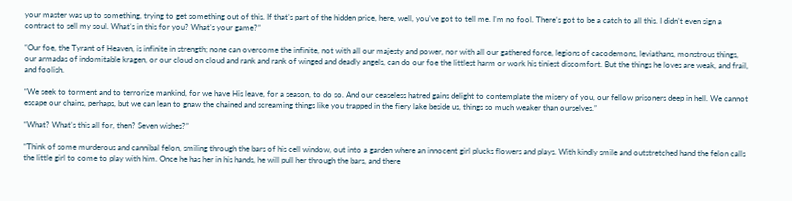your master was up to something, trying to get something out of this. If that’s part of the hidden price, here, well, you’ve got to tell me. I’m no fool. There’s got to be a catch to all this. I didn’t even sign a contract to sell my soul. What’s in this for you? What’s your game?”

“Our foe, the Tyrant of Heaven, is infinite in strength; none can overcome the infinite, not with all our majesty and power, nor with all our gathered force, legions of cacodemons, leviathans, monstrous things, our armadas of indomitable kragen, or our cloud on cloud and rank and rank of winged and deadly angels, can do our foe the littlest harm or work his tiniest discomfort. But the things he loves are weak, and frail, and foolish.

“We seek to torment and to terrorize mankind, for we have His leave, for a season, to do so. And our ceaseless hatred gains delight to contemplate the misery of you, our fellow prisoners deep in hell. We cannot escape our chains, perhaps, but we can lean to gnaw the chained and screaming things like you trapped in the fiery lake beside us, things so much weaker than ourselves.”

“What? What’s this all for, then? Seven wishes?”

“Think of some murderous and cannibal felon, smiling through the bars of his cell window, out into a garden where an innocent girl plucks flowers and plays. With kindly smile and outstretched hand the felon calls the little girl to come to play with him. Once he has her in his hands, he will pull her through the bars, and there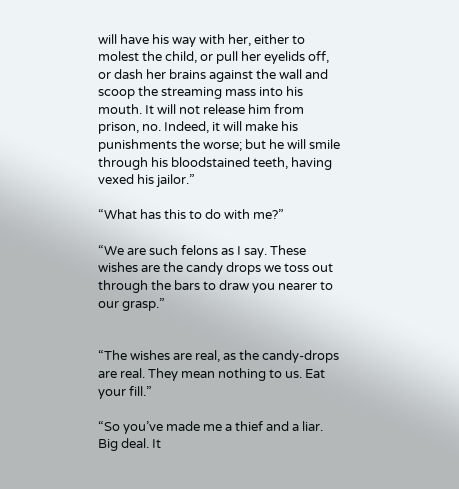will have his way with her, either to molest the child, or pull her eyelids off, or dash her brains against the wall and scoop the streaming mass into his mouth. It will not release him from prison, no. Indeed, it will make his punishments the worse; but he will smile through his bloodstained teeth, having vexed his jailor.”

“What has this to do with me?”

“We are such felons as I say. These wishes are the candy drops we toss out through the bars to draw you nearer to our grasp.”


“The wishes are real, as the candy-drops are real. They mean nothing to us. Eat your fill.”

“So you’ve made me a thief and a liar. Big deal. It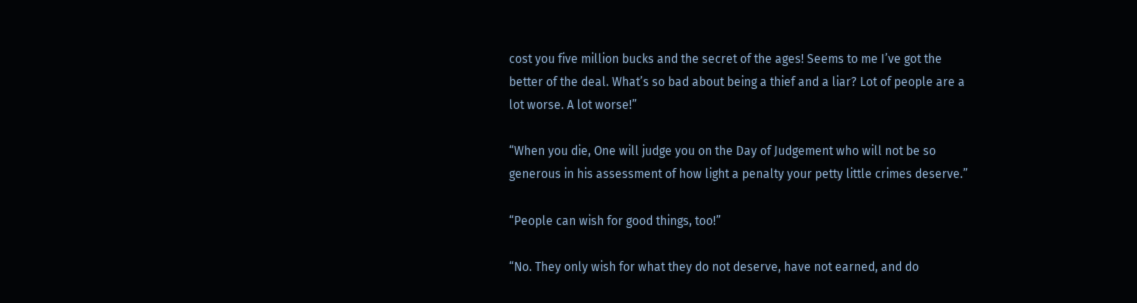cost you five million bucks and the secret of the ages! Seems to me I’ve got the better of the deal. What’s so bad about being a thief and a liar? Lot of people are a lot worse. A lot worse!”

“When you die, One will judge you on the Day of Judgement who will not be so generous in his assessment of how light a penalty your petty little crimes deserve.”

“People can wish for good things, too!”

“No. They only wish for what they do not deserve, have not earned, and do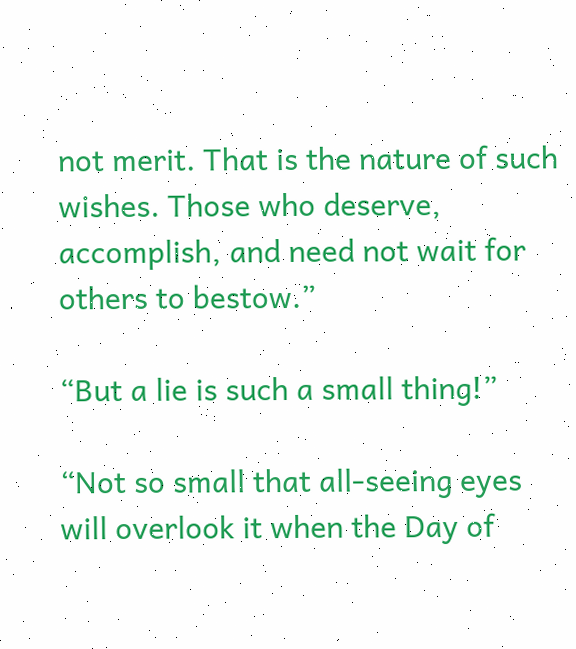not merit. That is the nature of such wishes. Those who deserve, accomplish, and need not wait for others to bestow.”

“But a lie is such a small thing!”

“Not so small that all-seeing eyes will overlook it when the Day of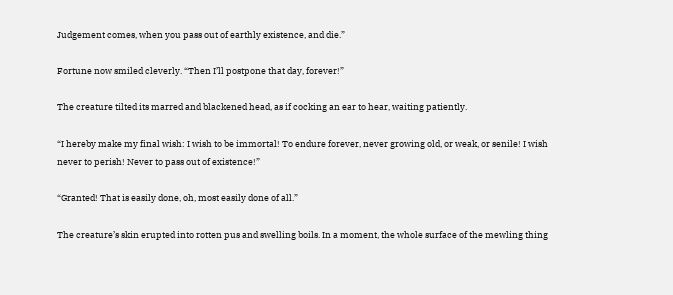Judgement comes, when you pass out of earthly existence, and die.”

Fortune now smiled cleverly. “Then I’ll postpone that day, forever!”

The creature tilted its marred and blackened head, as if cocking an ear to hear, waiting patiently.

“I hereby make my final wish: I wish to be immortal! To endure forever, never growing old, or weak, or senile! I wish never to perish! Never to pass out of existence!”

“Granted! That is easily done, oh, most easily done of all.”

The creature’s skin erupted into rotten pus and swelling boils. In a moment, the whole surface of the mewling thing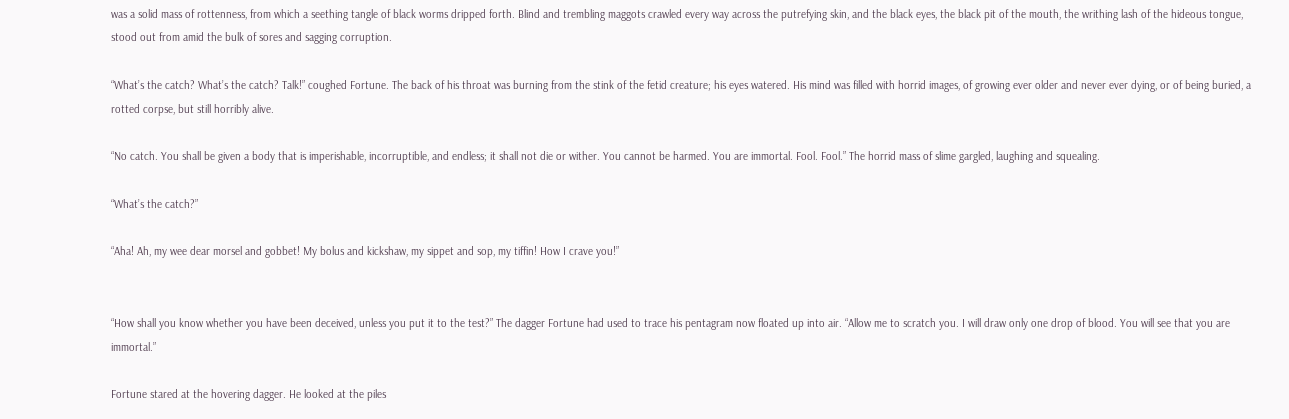was a solid mass of rottenness, from which a seething tangle of black worms dripped forth. Blind and trembling maggots crawled every way across the putrefying skin, and the black eyes, the black pit of the mouth, the writhing lash of the hideous tongue, stood out from amid the bulk of sores and sagging corruption.

“What’s the catch? What’s the catch? Talk!” coughed Fortune. The back of his throat was burning from the stink of the fetid creature; his eyes watered. His mind was filled with horrid images, of growing ever older and never ever dying, or of being buried, a rotted corpse, but still horribly alive.

“No catch. You shall be given a body that is imperishable, incorruptible, and endless; it shall not die or wither. You cannot be harmed. You are immortal. Fool. Fool.” The horrid mass of slime gargled, laughing and squealing.

“What’s the catch?”

“Aha! Ah, my wee dear morsel and gobbet! My bolus and kickshaw, my sippet and sop, my tiffin! How I crave you!”


“How shall you know whether you have been deceived, unless you put it to the test?” The dagger Fortune had used to trace his pentagram now floated up into air. “Allow me to scratch you. I will draw only one drop of blood. You will see that you are immortal.”

Fortune stared at the hovering dagger. He looked at the piles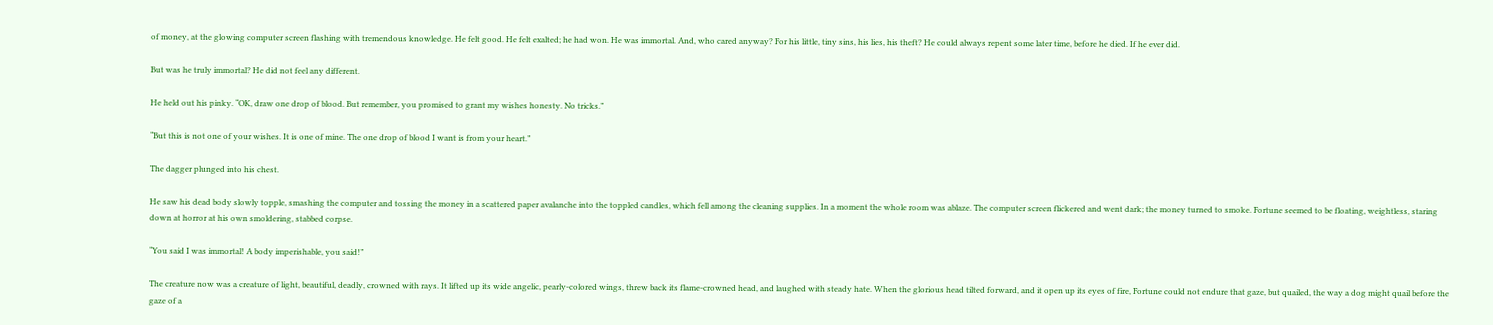of money, at the glowing computer screen flashing with tremendous knowledge. He felt good. He felt exalted; he had won. He was immortal. And, who cared anyway? For his little, tiny sins, his lies, his theft? He could always repent some later time, before he died. If he ever did.

But was he truly immortal? He did not feel any different.

He held out his pinky. “OK, draw one drop of blood. But remember, you promised to grant my wishes honesty. No tricks.”

“But this is not one of your wishes. It is one of mine. The one drop of blood I want is from your heart.”

The dagger plunged into his chest.

He saw his dead body slowly topple, smashing the computer and tossing the money in a scattered paper avalanche into the toppled candles, which fell among the cleaning supplies. In a moment the whole room was ablaze. The computer screen flickered and went dark; the money turned to smoke. Fortune seemed to be floating, weightless, staring down at horror at his own smoldering, stabbed corpse.

“You said I was immortal! A body imperishable, you said!”

The creature now was a creature of light, beautiful, deadly, crowned with rays. It lifted up its wide angelic, pearly-colored wings, threw back its flame-crowned head, and laughed with steady hate. When the glorious head tilted forward, and it open up its eyes of fire, Fortune could not endure that gaze, but quailed, the way a dog might quail before the gaze of a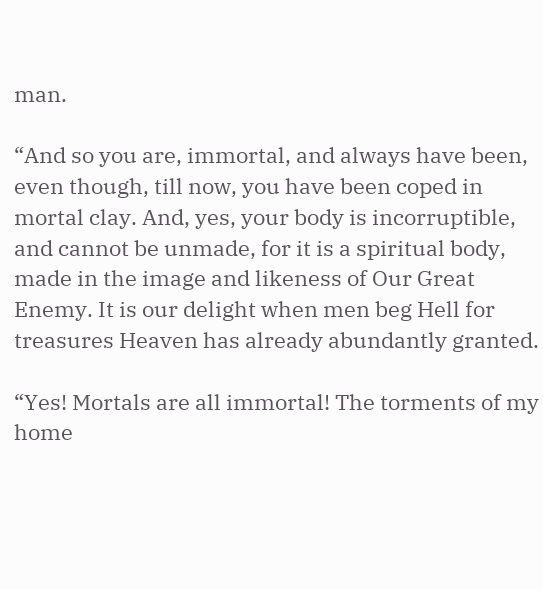man.

“And so you are, immortal, and always have been, even though, till now, you have been coped in mortal clay. And, yes, your body is incorruptible, and cannot be unmade, for it is a spiritual body, made in the image and likeness of Our Great Enemy. It is our delight when men beg Hell for treasures Heaven has already abundantly granted.

“Yes! Mortals are all immortal! The torments of my home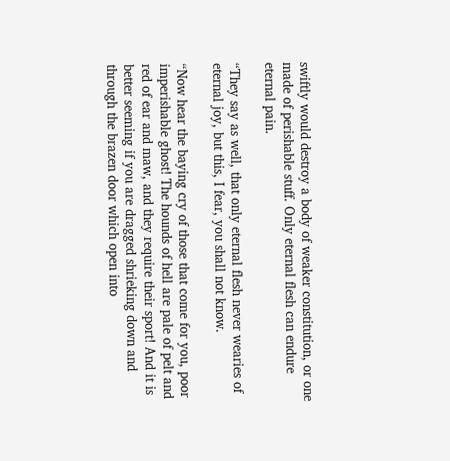swiftly would destroy a body of weaker constitution, or one made of perishable stuff. Only eternal flesh can endure eternal pain.

“They say as well, that only eternal flesh never wearies of eternal joy, but this, I fear, you shall not know.

“Now hear the baying cry of those that come for you, poor imperishable ghost! The hounds of hell are pale of pelt and red of ear and maw, and they require their sport! And it is better seeming if you are dragged shrieking down and through the brazen door which open into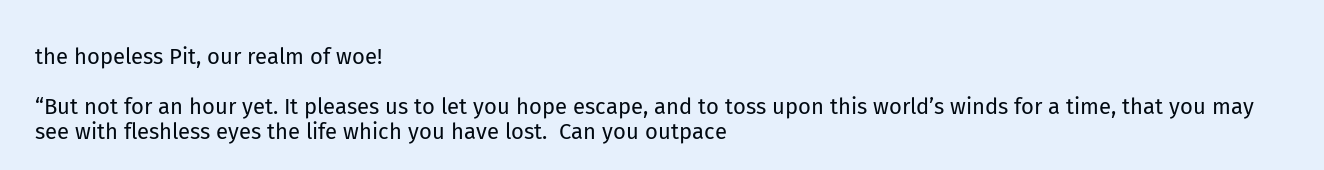the hopeless Pit, our realm of woe!

“But not for an hour yet. It pleases us to let you hope escape, and to toss upon this world’s winds for a time, that you may see with fleshless eyes the life which you have lost.  Can you outpace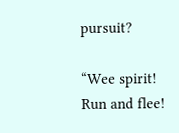pursuit?

“Wee spirit! Run and flee!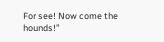For see! Now come the hounds!”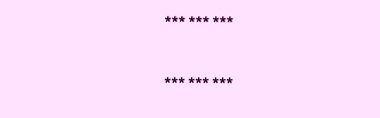*** *** ***


*** *** ***